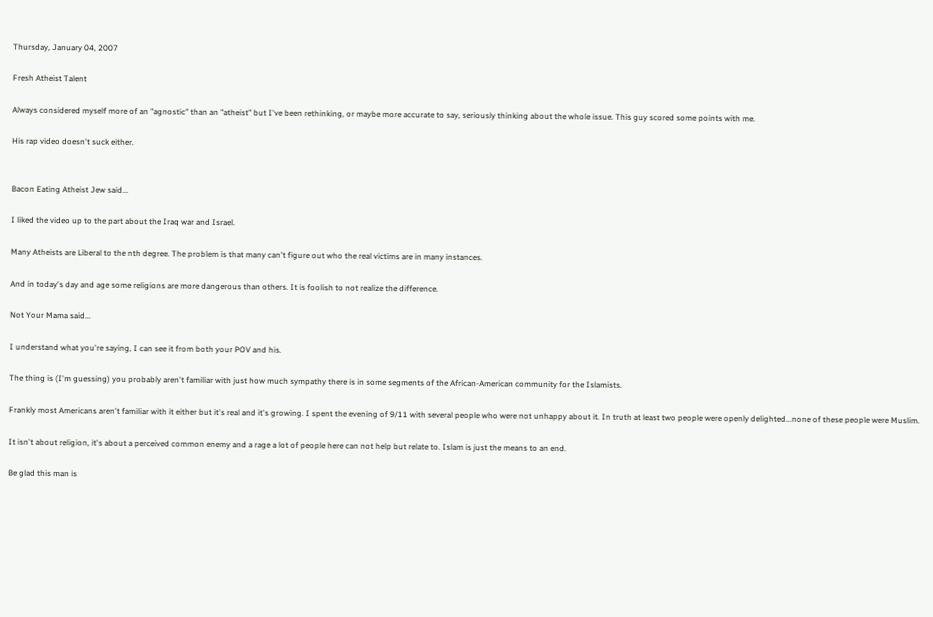Thursday, January 04, 2007

Fresh Atheist Talent

Always considered myself more of an "agnostic" than an "atheist" but I've been rethinking, or maybe more accurate to say, seriously thinking about the whole issue. This guy scored some points with me.

His rap video doesn't suck either.


Bacon Eating Atheist Jew said...

I liked the video up to the part about the Iraq war and Israel.

Many Atheists are Liberal to the nth degree. The problem is that many can't figure out who the real victims are in many instances.

And in today's day and age some religions are more dangerous than others. It is foolish to not realize the difference.

Not Your Mama said...

I understand what you're saying, I can see it from both your POV and his.

The thing is (I'm guessing) you probably aren't familiar with just how much sympathy there is in some segments of the African-American community for the Islamists.

Frankly most Americans aren't familiar with it either but it's real and it's growing. I spent the evening of 9/11 with several people who were not unhappy about it. In truth at least two people were openly delighted...none of these people were Muslim.

It isn't about religion, it's about a perceived common enemy and a rage a lot of people here can not help but relate to. Islam is just the means to an end.

Be glad this man is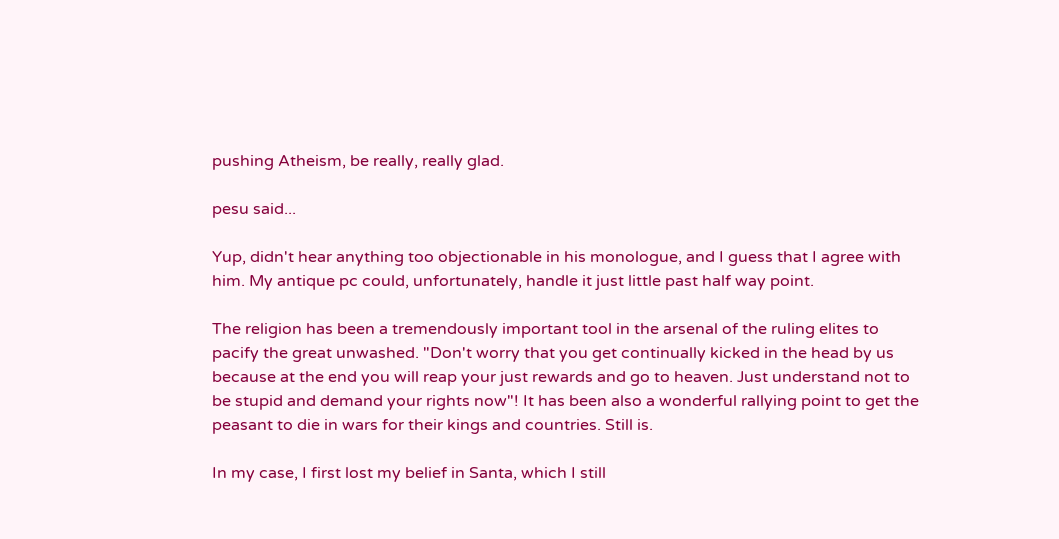pushing Atheism, be really, really glad.

pesu said...

Yup, didn't hear anything too objectionable in his monologue, and I guess that I agree with him. My antique pc could, unfortunately, handle it just little past half way point.

The religion has been a tremendously important tool in the arsenal of the ruling elites to pacify the great unwashed. "Don't worry that you get continually kicked in the head by us because at the end you will reap your just rewards and go to heaven. Just understand not to be stupid and demand your rights now"! It has been also a wonderful rallying point to get the peasant to die in wars for their kings and countries. Still is.

In my case, I first lost my belief in Santa, which I still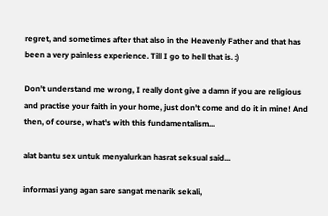regret, and sometimes after that also in the Heavenly Father and that has been a very painless experience. Till I go to hell that is. :)

Don't understand me wrong, I really dont give a damn if you are religious and practise your faith in your home, just don't come and do it in mine! And then, of course, what's with this fundamentalism...

alat bantu sex untuk menyalurkan hasrat seksual said...

informasi yang agan sare sangat menarik sekali,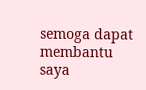semoga dapat membantu saya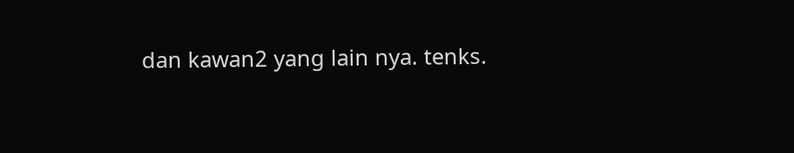dan kawan2 yang lain nya. tenks.